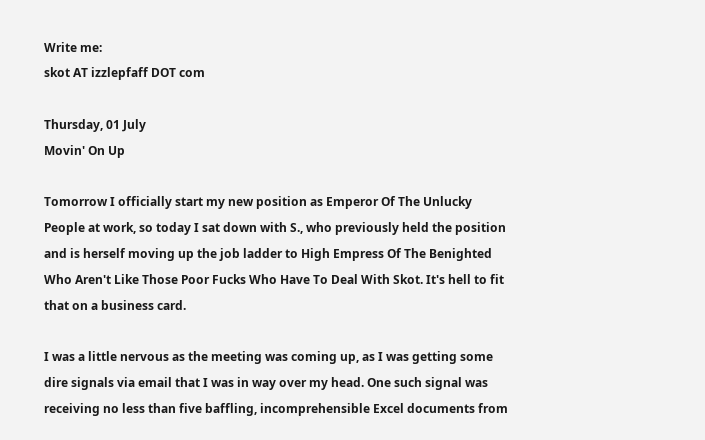Write me:
skot AT izzlepfaff DOT com

Thursday, 01 July
Movin' On Up

Tomorrow I officially start my new position as Emperor Of The Unlucky People at work, so today I sat down with S., who previously held the position and is herself moving up the job ladder to High Empress Of The Benighted Who Aren't Like Those Poor Fucks Who Have To Deal With Skot. It's hell to fit that on a business card.

I was a little nervous as the meeting was coming up, as I was getting some dire signals via email that I was in way over my head. One such signal was receiving no less than five baffling, incomprehensible Excel documents from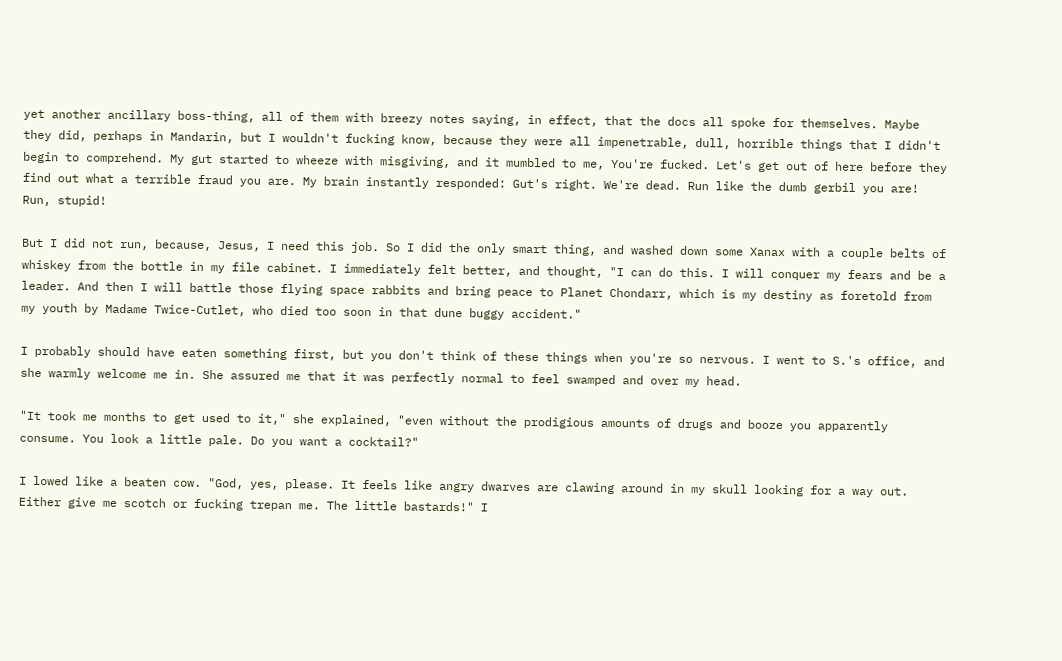yet another ancillary boss-thing, all of them with breezy notes saying, in effect, that the docs all spoke for themselves. Maybe they did, perhaps in Mandarin, but I wouldn't fucking know, because they were all impenetrable, dull, horrible things that I didn't begin to comprehend. My gut started to wheeze with misgiving, and it mumbled to me, You're fucked. Let's get out of here before they find out what a terrible fraud you are. My brain instantly responded: Gut's right. We're dead. Run like the dumb gerbil you are! Run, stupid!

But I did not run, because, Jesus, I need this job. So I did the only smart thing, and washed down some Xanax with a couple belts of whiskey from the bottle in my file cabinet. I immediately felt better, and thought, "I can do this. I will conquer my fears and be a leader. And then I will battle those flying space rabbits and bring peace to Planet Chondarr, which is my destiny as foretold from my youth by Madame Twice-Cutlet, who died too soon in that dune buggy accident."

I probably should have eaten something first, but you don't think of these things when you're so nervous. I went to S.'s office, and she warmly welcome me in. She assured me that it was perfectly normal to feel swamped and over my head.

"It took me months to get used to it," she explained, "even without the prodigious amounts of drugs and booze you apparently consume. You look a little pale. Do you want a cocktail?"

I lowed like a beaten cow. "God, yes, please. It feels like angry dwarves are clawing around in my skull looking for a way out. Either give me scotch or fucking trepan me. The little bastards!" I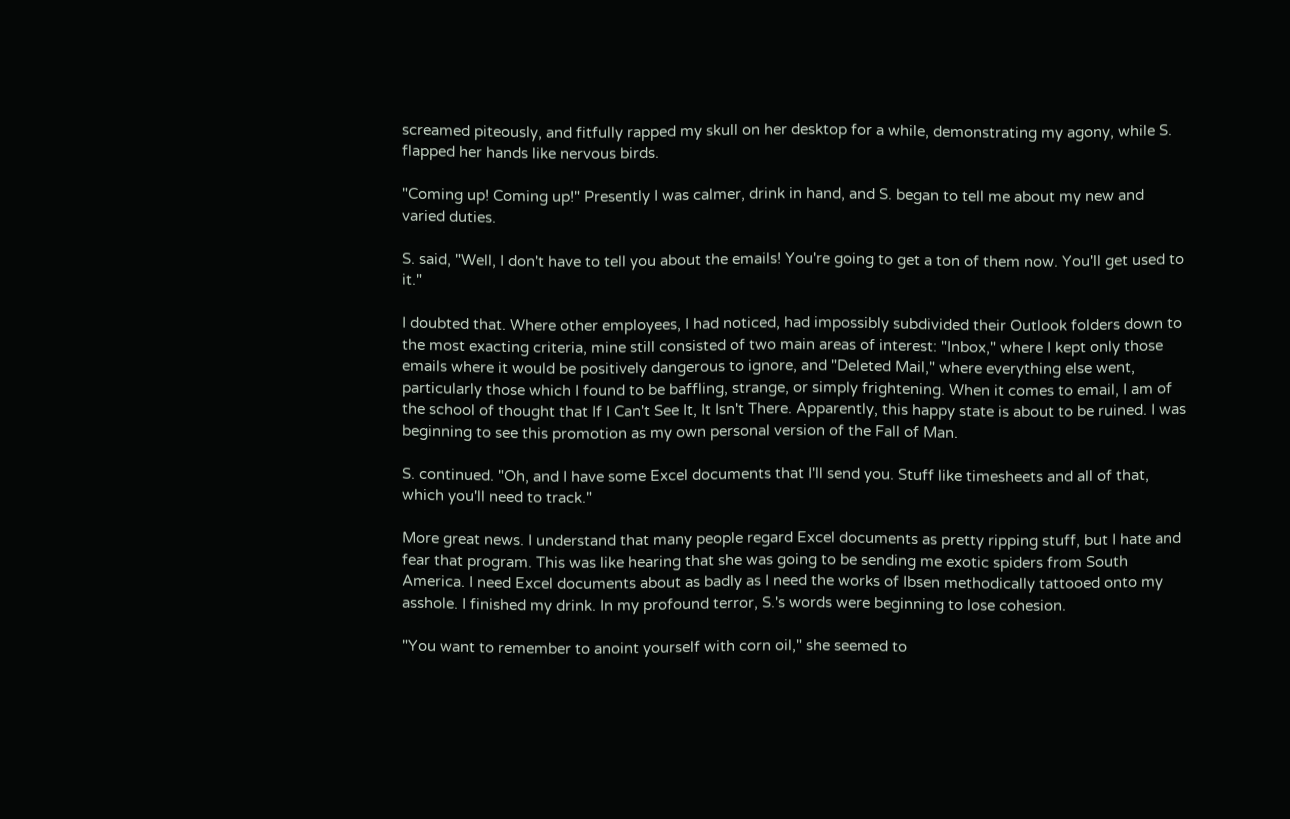screamed piteously, and fitfully rapped my skull on her desktop for a while, demonstrating my agony, while S. flapped her hands like nervous birds.

"Coming up! Coming up!" Presently I was calmer, drink in hand, and S. began to tell me about my new and varied duties.

S. said, "Well, I don't have to tell you about the emails! You're going to get a ton of them now. You'll get used to it."

I doubted that. Where other employees, I had noticed, had impossibly subdivided their Outlook folders down to the most exacting criteria, mine still consisted of two main areas of interest: "Inbox," where I kept only those emails where it would be positively dangerous to ignore, and "Deleted Mail," where everything else went, particularly those which I found to be baffling, strange, or simply frightening. When it comes to email, I am of the school of thought that If I Can't See It, It Isn't There. Apparently, this happy state is about to be ruined. I was beginning to see this promotion as my own personal version of the Fall of Man.

S. continued. "Oh, and I have some Excel documents that I'll send you. Stuff like timesheets and all of that, which you'll need to track."

More great news. I understand that many people regard Excel documents as pretty ripping stuff, but I hate and fear that program. This was like hearing that she was going to be sending me exotic spiders from South America. I need Excel documents about as badly as I need the works of Ibsen methodically tattooed onto my asshole. I finished my drink. In my profound terror, S.'s words were beginning to lose cohesion.

"You want to remember to anoint yourself with corn oil," she seemed to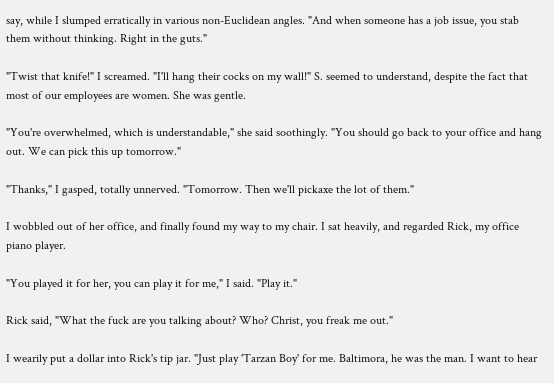say, while I slumped erratically in various non-Euclidean angles. "And when someone has a job issue, you stab them without thinking. Right in the guts."

"Twist that knife!" I screamed. "I'll hang their cocks on my wall!" S. seemed to understand, despite the fact that most of our employees are women. She was gentle.

"You're overwhelmed, which is understandable," she said soothingly. "You should go back to your office and hang out. We can pick this up tomorrow."

"Thanks," I gasped, totally unnerved. "Tomorrow. Then we'll pickaxe the lot of them."

I wobbled out of her office, and finally found my way to my chair. I sat heavily, and regarded Rick, my office piano player.

"You played it for her, you can play it for me," I said. "Play it."

Rick said, "What the fuck are you talking about? Who? Christ, you freak me out."

I wearily put a dollar into Rick's tip jar. "Just play 'Tarzan Boy' for me. Baltimora, he was the man. I want to hear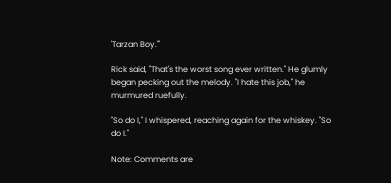'Tarzan Boy.'"

Rick said, "That's the worst song ever written." He glumly began pecking out the melody. "I hate this job," he murmured ruefully.

"So do I," I whispered, reaching again for the whiskey. "So do I."

Note: Comments are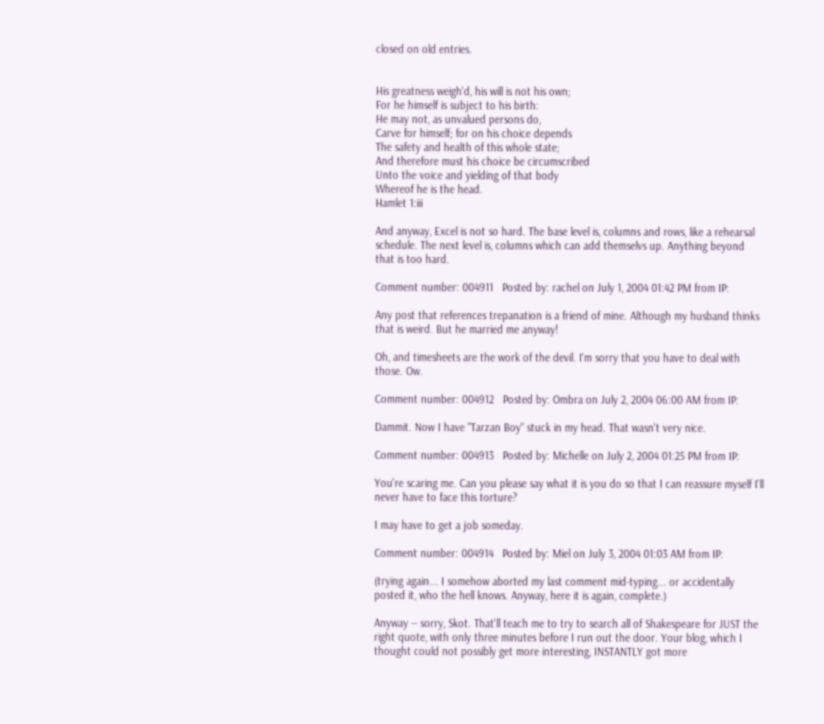closed on old entries.


His greatness weigh'd, his will is not his own;
For he himself is subject to his birth:
He may not, as unvalued persons do,
Carve for himself; for on his choice depends
The safety and health of this whole state;
And therefore must his choice be circumscribed
Unto the voice and yielding of that body
Whereof he is the head.
Hamlet 1:iii

And anyway, Excel is not so hard. The base level is, columns and rows, like a rehearsal schedule. The next level is, columns which can add themselvs up. Anything beyond that is too hard.

Comment number: 004911   Posted by: rachel on July 1, 2004 01:42 PM from IP:

Any post that references trepanation is a friend of mine. Although my husband thinks that is weird. But he married me anyway!

Oh, and timesheets are the work of the devil. I'm sorry that you have to deal with those. Ow.

Comment number: 004912   Posted by: Ombra on July 2, 2004 06:00 AM from IP:

Dammit. Now I have "Tarzan Boy" stuck in my head. That wasn't very nice.

Comment number: 004913   Posted by: Michelle on July 2, 2004 01:25 PM from IP:

You're scaring me. Can you please say what it is you do so that I can reassure myself I'll never have to face this torture?

I may have to get a job someday.

Comment number: 004914   Posted by: Miel on July 3, 2004 01:03 AM from IP:

(trying again... I somehow aborted my last comment mid-typing... or accidentally posted it, who the hell knows. Anyway, here it is again, complete.)

Anyway -- sorry, Skot. That'll teach me to try to search all of Shakespeare for JUST the right quote, with only three minutes before I run out the door. Your blog, which I thought could not possibly get more interesting, INSTANTLY got more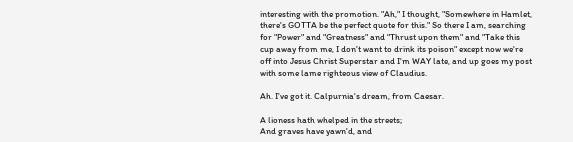interesting with the promotion. "Ah," I thought, "Somewhere in Hamlet, there's GOTTA be the perfect quote for this." So there I am, searching for "Power" and "Greatness" and "Thrust upon them" and "Take this cup away from me, I don't want to drink its poison" except now we're off into Jesus Christ Superstar and I'm WAY late, and up goes my post with some lame righteous view of Claudius.

Ah. I've got it. Calpurnia's dream, from Caesar.

A lioness hath whelped in the streets;
And graves have yawn'd, and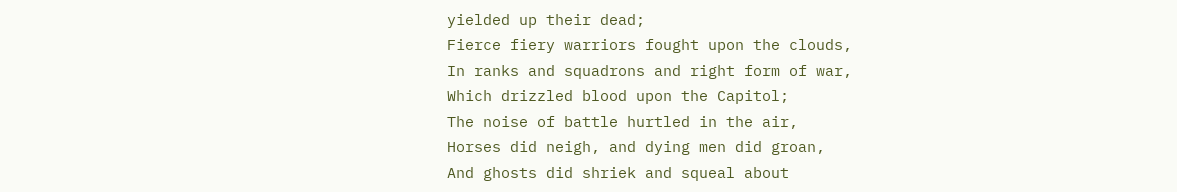yielded up their dead;
Fierce fiery warriors fought upon the clouds,
In ranks and squadrons and right form of war,
Which drizzled blood upon the Capitol;
The noise of battle hurtled in the air,
Horses did neigh, and dying men did groan,
And ghosts did shriek and squeal about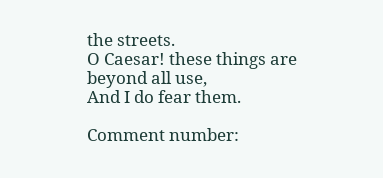the streets.
O Caesar! these things are beyond all use,
And I do fear them.

Comment number: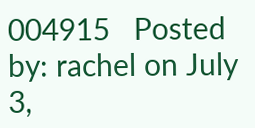004915   Posted by: rachel on July 3,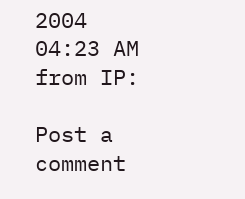2004 04:23 AM from IP:

Post a comment